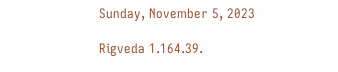Sunday, November 5, 2023

Rigveda 1.164.39.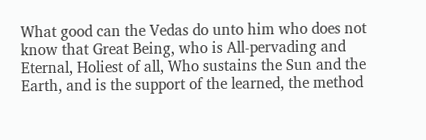What good can the Vedas do unto him who does not know that Great Being, who is All-pervading and Eternal, Holiest of all, Who sustains the Sun and the Earth, and is the support of the learned, the method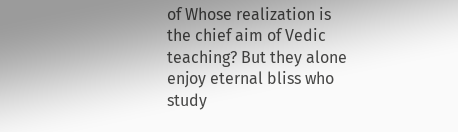of Whose realization is the chief aim of Vedic teaching? But they alone enjoy eternal bliss who study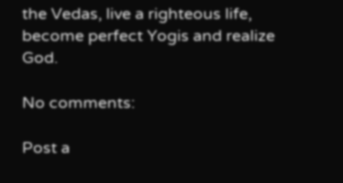the Vedas, live a righteous life, become perfect Yogis and realize God.

No comments:

Post a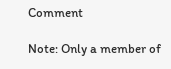Comment

Note: Only a member of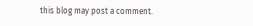this blog may post a comment.